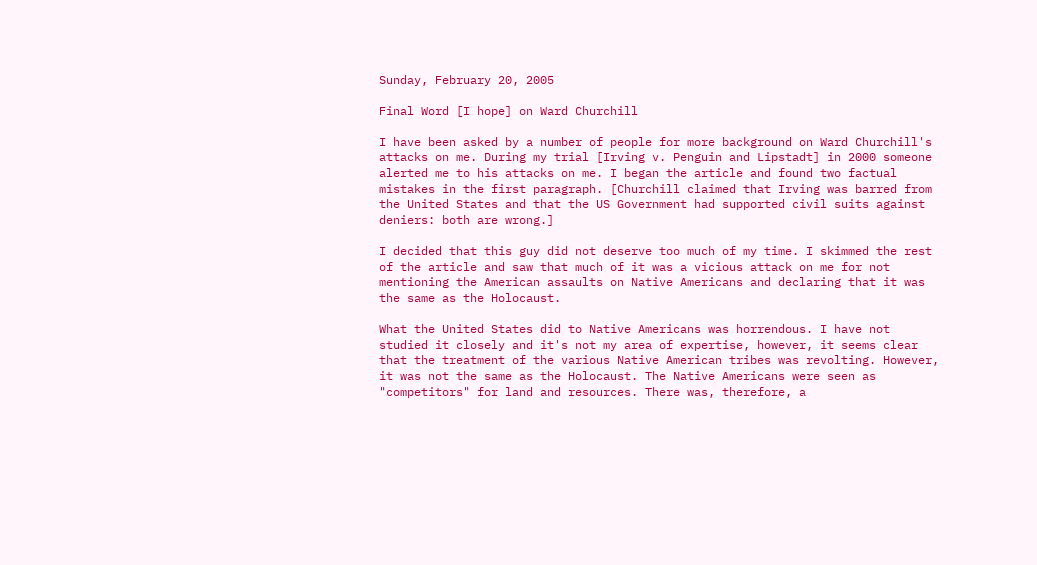Sunday, February 20, 2005

Final Word [I hope] on Ward Churchill

I have been asked by a number of people for more background on Ward Churchill's attacks on me. During my trial [Irving v. Penguin and Lipstadt] in 2000 someone alerted me to his attacks on me. I began the article and found two factual mistakes in the first paragraph. [Churchill claimed that Irving was barred from the United States and that the US Government had supported civil suits against deniers: both are wrong.]

I decided that this guy did not deserve too much of my time. I skimmed the rest of the article and saw that much of it was a vicious attack on me for not mentioning the American assaults on Native Americans and declaring that it was the same as the Holocaust.

What the United States did to Native Americans was horrendous. I have not studied it closely and it's not my area of expertise, however, it seems clear that the treatment of the various Native American tribes was revolting. However, it was not the same as the Holocaust. The Native Americans were seen as "competitors" for land and resources. There was, therefore, a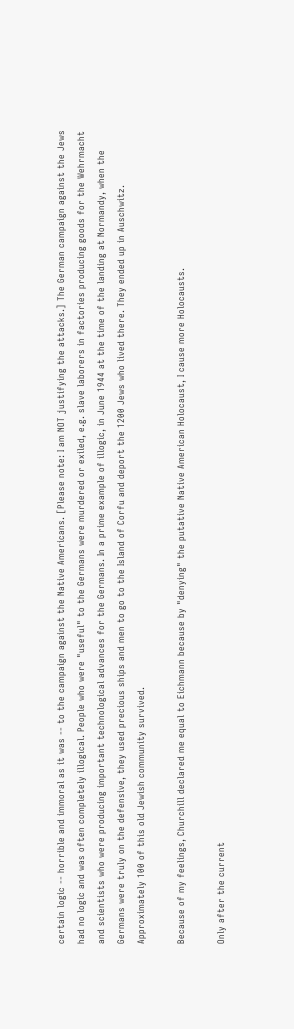certain logic -- horrible and immoral as it was -- to the campaign against the Native Americans. [Please note: I am NOT justifying the attacks.] The German campaign against the Jews had no logic and was often completely illogical. People who were "useful" to the Germans were murdered or exiled, e.g. slave laborers in factories producing goods for the Wehrmacht and scientists who were producing important technological advances for the Germans. In a prime example of illogic, in June 1944 at the time of the landing at Normandy, when the Germans were truly on the defensive, they used precious ships and men to go to the Island of Corfu and deport the 1200 Jews who lived there. They ended up in Auschwitz. Approximately 100 of this old Jewish community survived.

Because of my feelings, Churchill declared me equal to Eichmann because by "denying" the putative Native American Holocaust, I cause more Holocausts.

Only after the current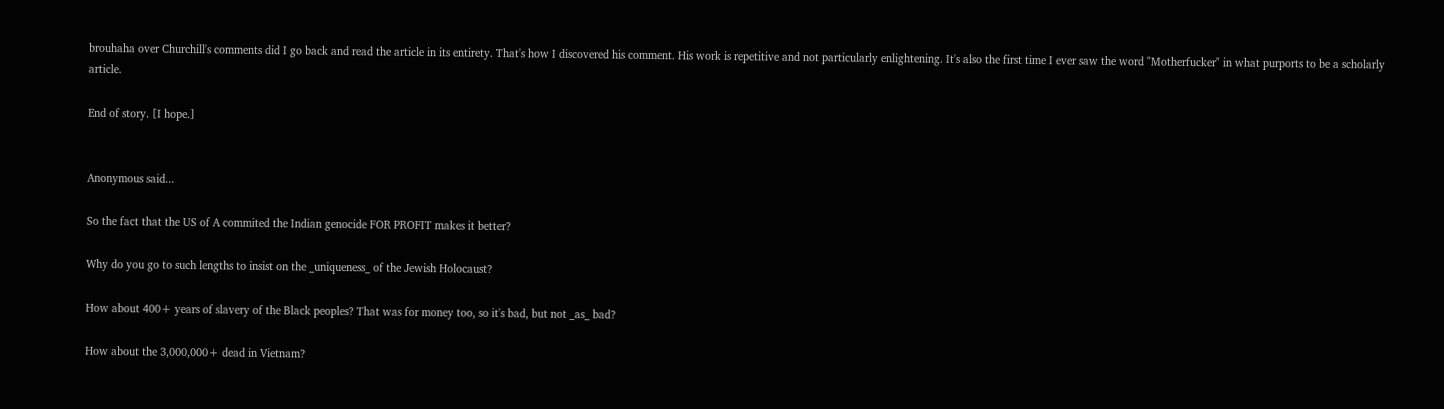brouhaha over Churchill's comments did I go back and read the article in its entirety. That's how I discovered his comment. His work is repetitive and not particularly enlightening. It's also the first time I ever saw the word "Motherfucker" in what purports to be a scholarly article.

End of story. [I hope.]


Anonymous said...

So the fact that the US of A commited the Indian genocide FOR PROFIT makes it better?

Why do you go to such lengths to insist on the _uniqueness_ of the Jewish Holocaust?

How about 400+ years of slavery of the Black peoples? That was for money too, so it's bad, but not _as_ bad?

How about the 3,000,000+ dead in Vietnam?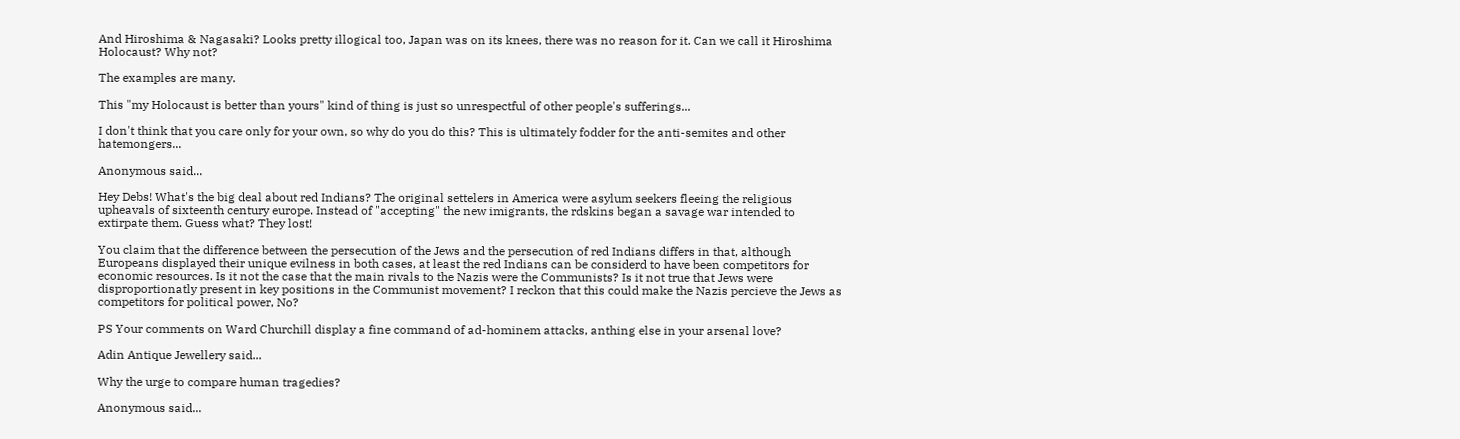And Hiroshima & Nagasaki? Looks pretty illogical too, Japan was on its knees, there was no reason for it. Can we call it Hiroshima Holocaust? Why not?

The examples are many.

This "my Holocaust is better than yours" kind of thing is just so unrespectful of other people's sufferings...

I don't think that you care only for your own, so why do you do this? This is ultimately fodder for the anti-semites and other hatemongers...

Anonymous said...

Hey Debs! What's the big deal about red Indians? The original settelers in America were asylum seekers fleeing the religious upheavals of sixteenth century europe. Instead of "accepting" the new imigrants, the rdskins began a savage war intended to extirpate them. Guess what? They lost!

You claim that the difference between the persecution of the Jews and the persecution of red Indians differs in that, although Europeans displayed their unique evilness in both cases, at least the red Indians can be considerd to have been competitors for economic resources. Is it not the case that the main rivals to the Nazis were the Communists? Is it not true that Jews were disproportionatly present in key positions in the Communist movement? I reckon that this could make the Nazis percieve the Jews as competitors for political power, No?

PS Your comments on Ward Churchill display a fine command of ad-hominem attacks, anthing else in your arsenal love?

Adin Antique Jewellery said...

Why the urge to compare human tragedies?

Anonymous said...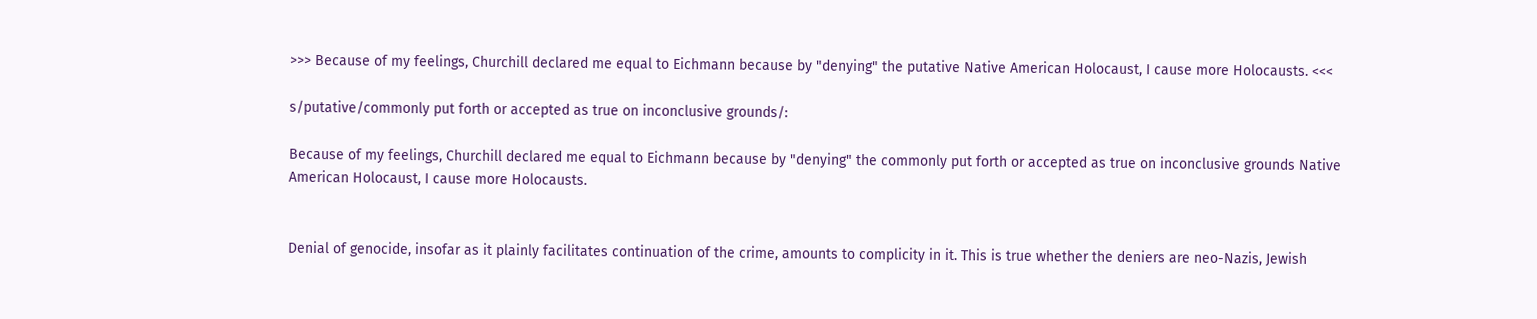>>> Because of my feelings, Churchill declared me equal to Eichmann because by "denying" the putative Native American Holocaust, I cause more Holocausts. <<<

s/putative/commonly put forth or accepted as true on inconclusive grounds/:

Because of my feelings, Churchill declared me equal to Eichmann because by "denying" the commonly put forth or accepted as true on inconclusive grounds Native American Holocaust, I cause more Holocausts.


Denial of genocide, insofar as it plainly facilitates continuation of the crime, amounts to complicity in it. This is true whether the deniers are neo-Nazis, Jewish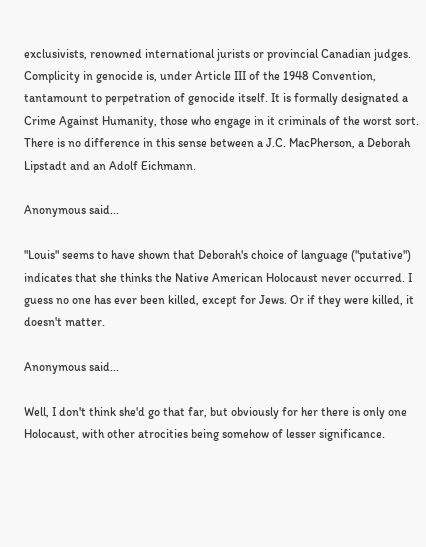exclusivists, renowned international jurists or provincial Canadian judges. Complicity in genocide is, under Article III of the 1948 Convention, tantamount to perpetration of genocide itself. It is formally designated a Crime Against Humanity, those who engage in it criminals of the worst sort. There is no difference in this sense between a J.C. MacPherson, a Deborah Lipstadt and an Adolf Eichmann.

Anonymous said...

"Louis" seems to have shown that Deborah's choice of language ("putative") indicates that she thinks the Native American Holocaust never occurred. I guess no one has ever been killed, except for Jews. Or if they were killed, it doesn't matter.

Anonymous said...

Well, I don't think she'd go that far, but obviously for her there is only one Holocaust, with other atrocities being somehow of lesser significance.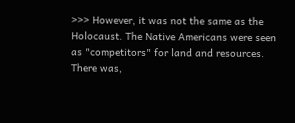>>> However, it was not the same as the Holocaust. The Native Americans were seen as "competitors" for land and resources. There was,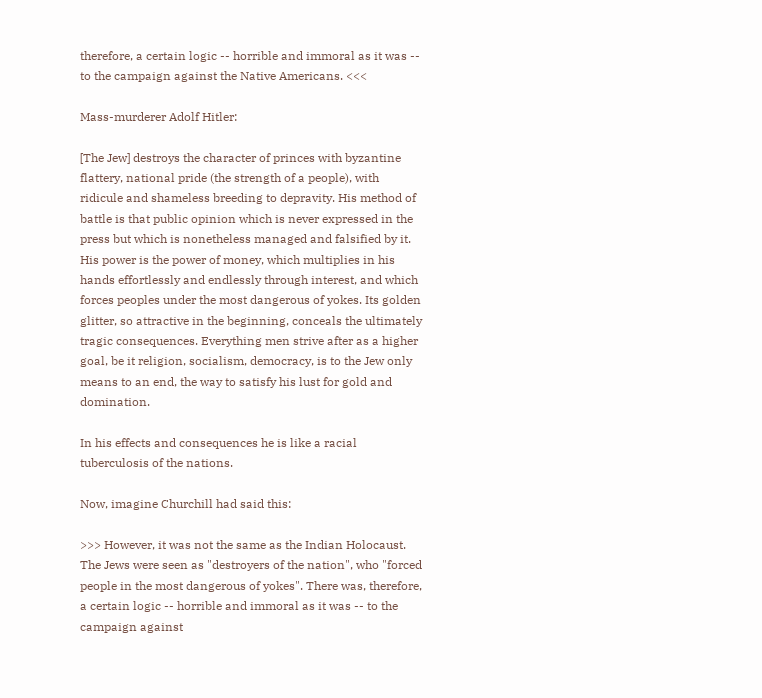therefore, a certain logic -- horrible and immoral as it was -- to the campaign against the Native Americans. <<<

Mass-murderer Adolf Hitler:

[The Jew] destroys the character of princes with byzantine flattery, national pride (the strength of a people), with ridicule and shameless breeding to depravity. His method of battle is that public opinion which is never expressed in the press but which is nonetheless managed and falsified by it. His power is the power of money, which multiplies in his hands effortlessly and endlessly through interest, and which forces peoples under the most dangerous of yokes. Its golden glitter, so attractive in the beginning, conceals the ultimately tragic consequences. Everything men strive after as a higher goal, be it religion, socialism, democracy, is to the Jew only means to an end, the way to satisfy his lust for gold and domination.

In his effects and consequences he is like a racial tuberculosis of the nations.

Now, imagine Churchill had said this:

>>> However, it was not the same as the Indian Holocaust. The Jews were seen as "destroyers of the nation", who "forced people in the most dangerous of yokes". There was, therefore, a certain logic -- horrible and immoral as it was -- to the campaign against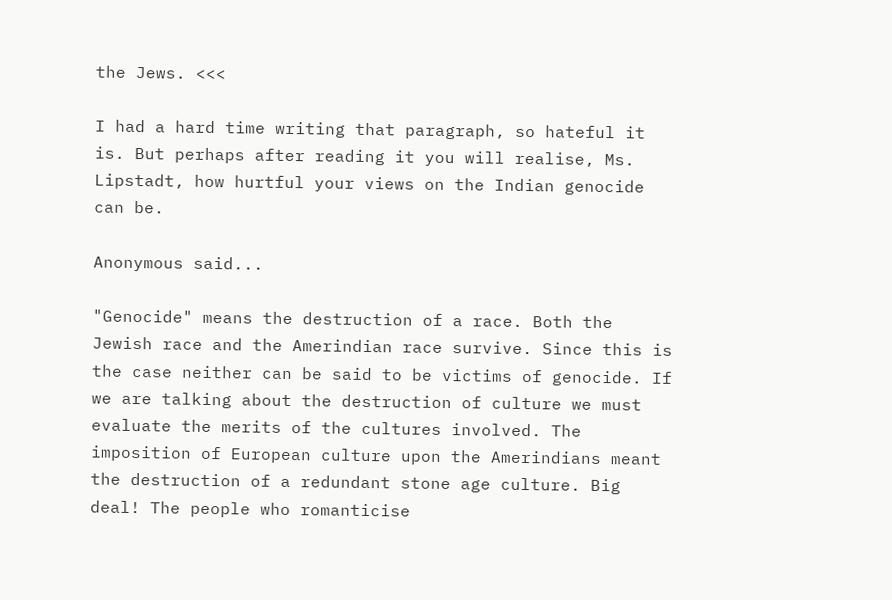the Jews. <<<

I had a hard time writing that paragraph, so hateful it is. But perhaps after reading it you will realise, Ms. Lipstadt, how hurtful your views on the Indian genocide can be.

Anonymous said...

"Genocide" means the destruction of a race. Both the Jewish race and the Amerindian race survive. Since this is the case neither can be said to be victims of genocide. If we are talking about the destruction of culture we must evaluate the merits of the cultures involved. The imposition of European culture upon the Amerindians meant the destruction of a redundant stone age culture. Big deal! The people who romanticise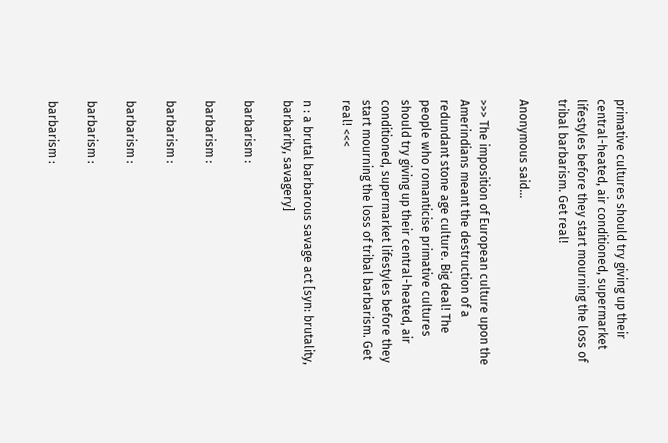primative cultures should try giving up their central-heated, air conditioned, supermarket lifestyles before they start mourning the loss of tribal barbarism. Get real!

Anonymous said...

>>> The imposition of European culture upon the Amerindians meant the destruction of a redundant stone age culture. Big deal! The people who romanticise primative cultures should try giving up their central-heated, air conditioned, supermarket lifestyles before they start mourning the loss of tribal barbarism. Get real! <<<

n : a brutal barbarous savage act [syn: brutality, barbarity, savagery]

barbarism :

barbarism :

barbarism :

barbarism :

barbarism :

barbarism :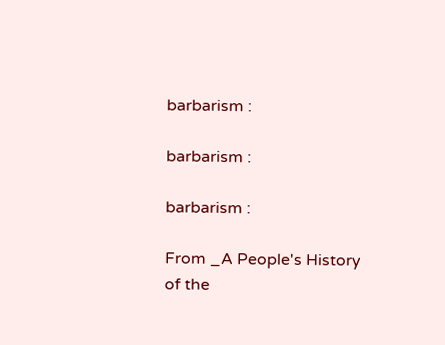barbarism :

barbarism :

barbarism :

From _A People's History of the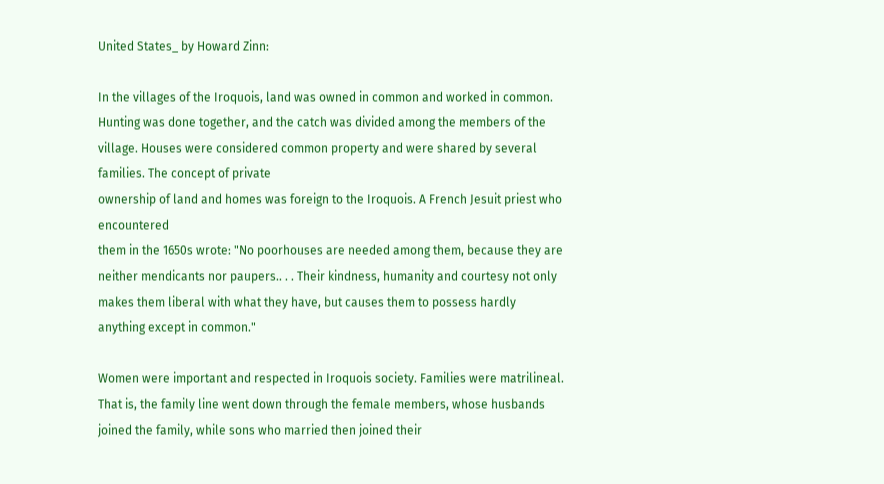United States_ by Howard Zinn:

In the villages of the Iroquois, land was owned in common and worked in common. Hunting was done together, and the catch was divided among the members of the village. Houses were considered common property and were shared by several families. The concept of private
ownership of land and homes was foreign to the Iroquois. A French Jesuit priest who encountered
them in the 1650s wrote: "No poorhouses are needed among them, because they are neither mendicants nor paupers.. . . Their kindness, humanity and courtesy not only makes them liberal with what they have, but causes them to possess hardly anything except in common."

Women were important and respected in Iroquois society. Families were matrilineal. That is, the family line went down through the female members, whose husbands joined the family, while sons who married then joined their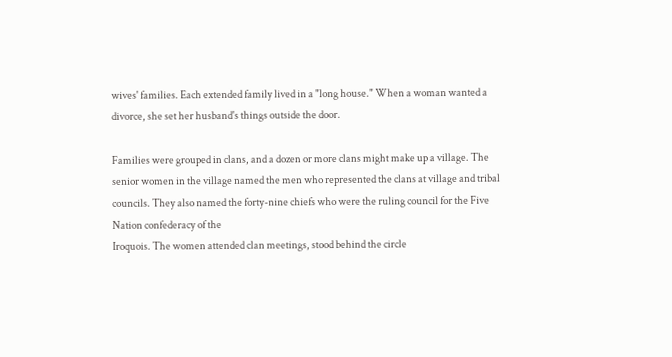wives' families. Each extended family lived in a "long house." When a woman wanted a divorce, she set her husband's things outside the door.

Families were grouped in clans, and a dozen or more clans might make up a village. The senior women in the village named the men who represented the clans at village and tribal councils. They also named the forty-nine chiefs who were the ruling council for the Five Nation confederacy of the
Iroquois. The women attended clan meetings, stood behind the circle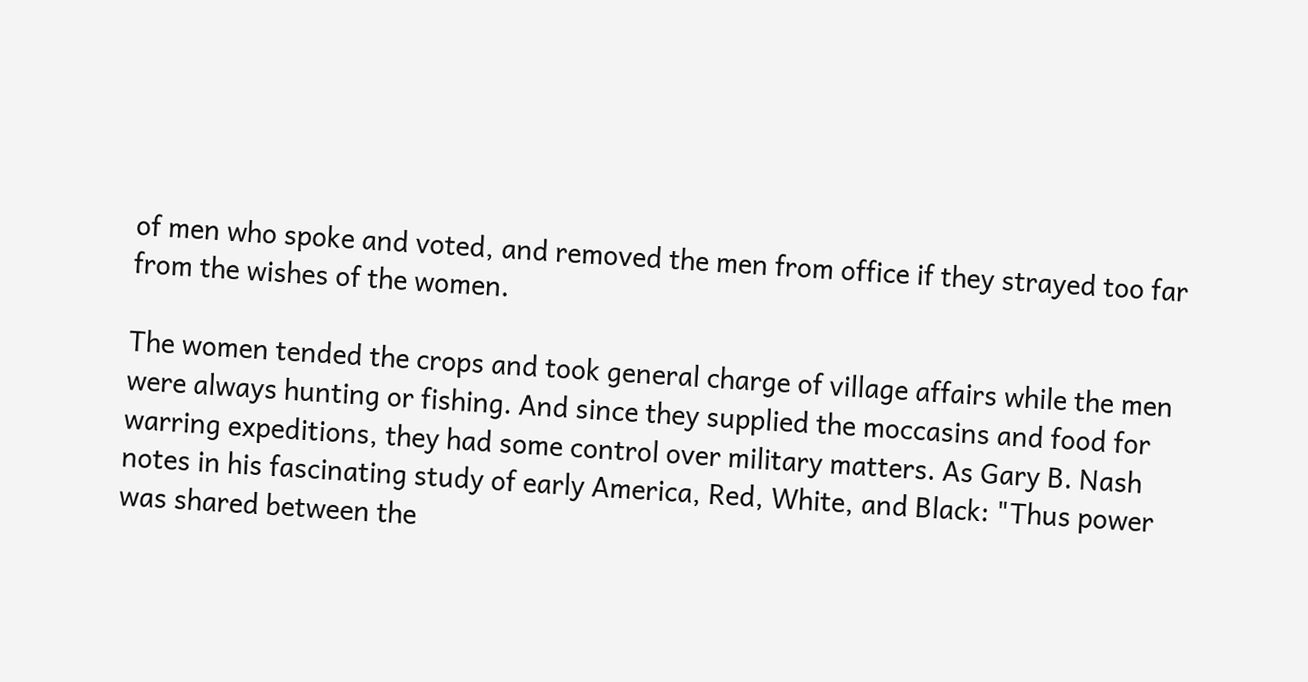of men who spoke and voted, and removed the men from office if they strayed too far from the wishes of the women.

The women tended the crops and took general charge of village affairs while the men were always hunting or fishing. And since they supplied the moccasins and food for warring expeditions, they had some control over military matters. As Gary B. Nash notes in his fascinating study of early America, Red, White, and Black: "Thus power was shared between the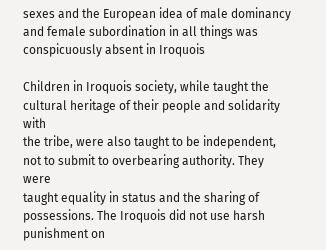sexes and the European idea of male dominancy and female subordination in all things was conspicuously absent in Iroquois

Children in Iroquois society, while taught the cultural heritage of their people and solidarity with
the tribe, were also taught to be independent, not to submit to overbearing authority. They were
taught equality in status and the sharing of possessions. The Iroquois did not use harsh punishment on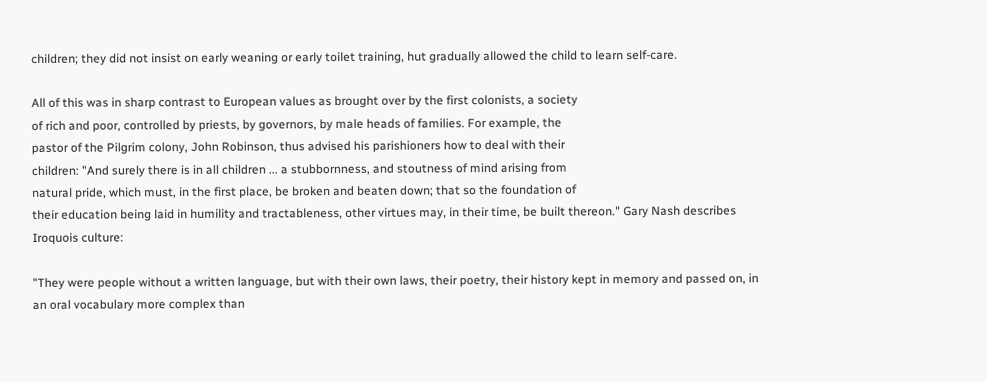children; they did not insist on early weaning or early toilet training, hut gradually allowed the child to learn self-care.

All of this was in sharp contrast to European values as brought over by the first colonists, a society
of rich and poor, controlled by priests, by governors, by male heads of families. For example, the
pastor of the Pilgrim colony, John Robinson, thus advised his parishioners how to deal with their
children: "And surely there is in all children ... a stubbornness, and stoutness of mind arising from
natural pride, which must, in the first place, be broken and beaten down; that so the foundation of
their education being laid in humility and tractableness, other virtues may, in their time, be built thereon." Gary Nash describes Iroquois culture:

"They were people without a written language, but with their own laws, their poetry, their history kept in memory and passed on, in an oral vocabulary more complex than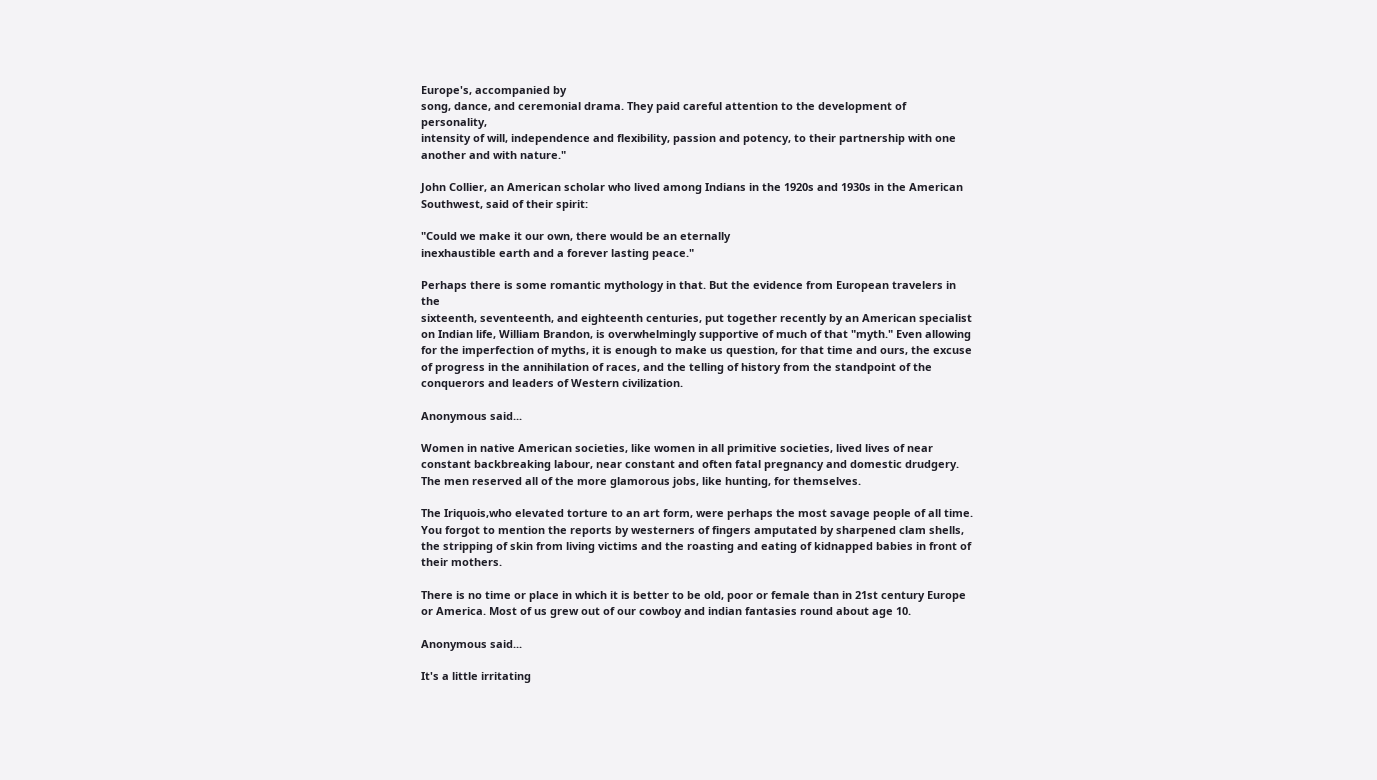Europe's, accompanied by
song, dance, and ceremonial drama. They paid careful attention to the development of personality,
intensity of will, independence and flexibility, passion and potency, to their partnership with one
another and with nature."

John Collier, an American scholar who lived among Indians in the 1920s and 1930s in the American Southwest, said of their spirit:

"Could we make it our own, there would be an eternally
inexhaustible earth and a forever lasting peace."

Perhaps there is some romantic mythology in that. But the evidence from European travelers in the
sixteenth, seventeenth, and eighteenth centuries, put together recently by an American specialist on Indian life, William Brandon, is overwhelmingly supportive of much of that "myth." Even allowing
for the imperfection of myths, it is enough to make us question, for that time and ours, the excuse
of progress in the annihilation of races, and the telling of history from the standpoint of the
conquerors and leaders of Western civilization.

Anonymous said...

Women in native American societies, like women in all primitive societies, lived lives of near constant backbreaking labour, near constant and often fatal pregnancy and domestic drudgery. The men reserved all of the more glamorous jobs, like hunting, for themselves.

The Iriquois,who elevated torture to an art form, were perhaps the most savage people of all time. You forgot to mention the reports by westerners of fingers amputated by sharpened clam shells, the stripping of skin from living victims and the roasting and eating of kidnapped babies in front of their mothers.

There is no time or place in which it is better to be old, poor or female than in 21st century Europe or America. Most of us grew out of our cowboy and indian fantasies round about age 10.

Anonymous said...

It's a little irritating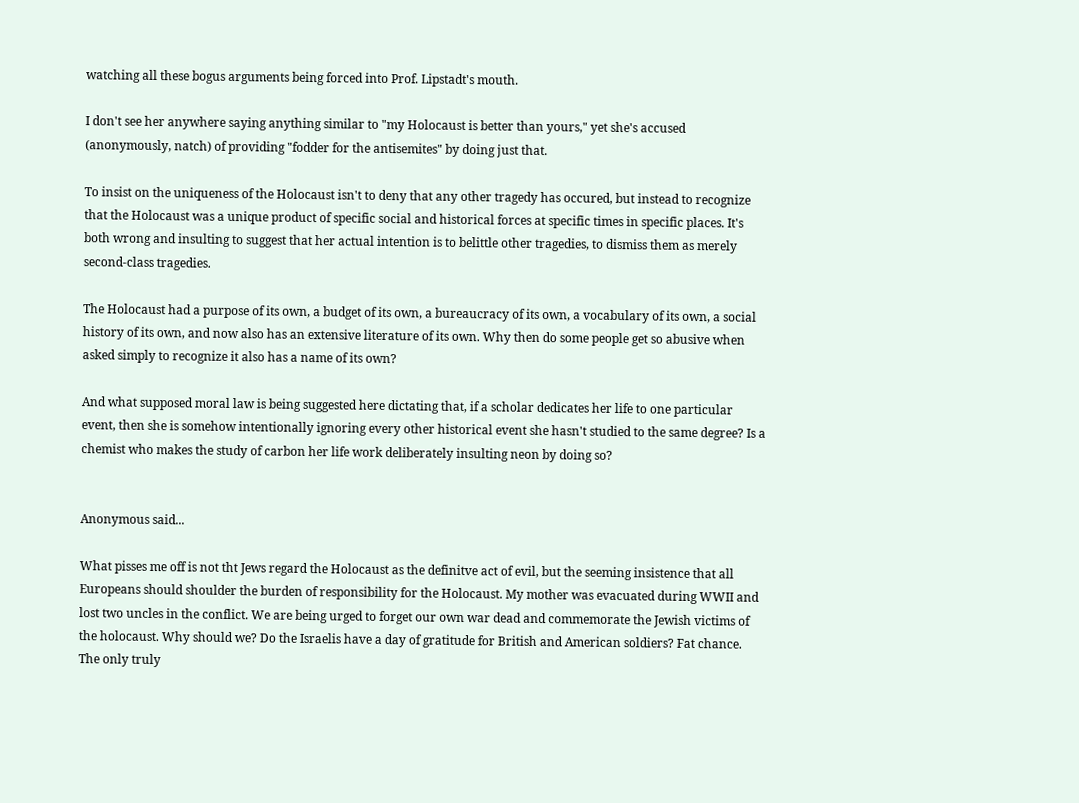watching all these bogus arguments being forced into Prof. Lipstadt's mouth.

I don't see her anywhere saying anything similar to "my Holocaust is better than yours," yet she's accused (anonymously, natch) of providing "fodder for the antisemites" by doing just that.

To insist on the uniqueness of the Holocaust isn't to deny that any other tragedy has occured, but instead to recognize that the Holocaust was a unique product of specific social and historical forces at specific times in specific places. It's both wrong and insulting to suggest that her actual intention is to belittle other tragedies, to dismiss them as merely second-class tragedies.

The Holocaust had a purpose of its own, a budget of its own, a bureaucracy of its own, a vocabulary of its own, a social history of its own, and now also has an extensive literature of its own. Why then do some people get so abusive when asked simply to recognize it also has a name of its own?

And what supposed moral law is being suggested here dictating that, if a scholar dedicates her life to one particular event, then she is somehow intentionally ignoring every other historical event she hasn't studied to the same degree? Is a chemist who makes the study of carbon her life work deliberately insulting neon by doing so?


Anonymous said...

What pisses me off is not tht Jews regard the Holocaust as the definitve act of evil, but the seeming insistence that all Europeans should shoulder the burden of responsibility for the Holocaust. My mother was evacuated during WWII and lost two uncles in the conflict. We are being urged to forget our own war dead and commemorate the Jewish victims of the holocaust. Why should we? Do the Israelis have a day of gratitude for British and American soldiers? Fat chance. The only truly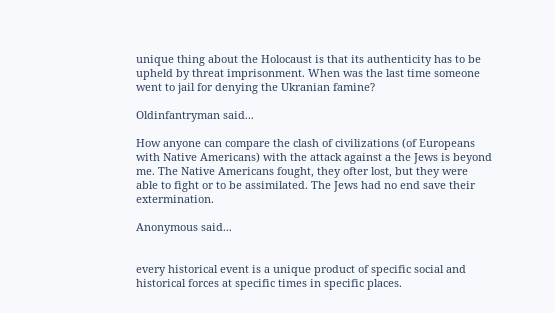unique thing about the Holocaust is that its authenticity has to be upheld by threat imprisonment. When was the last time someone went to jail for denying the Ukranian famine?

Oldinfantryman said...

How anyone can compare the clash of civilizations (of Europeans with Native Americans) with the attack against a the Jews is beyond me. The Native Americans fought, they ofter lost, but they were able to fight or to be assimilated. The Jews had no end save their extermination.

Anonymous said...


every historical event is a unique product of specific social and historical forces at specific times in specific places.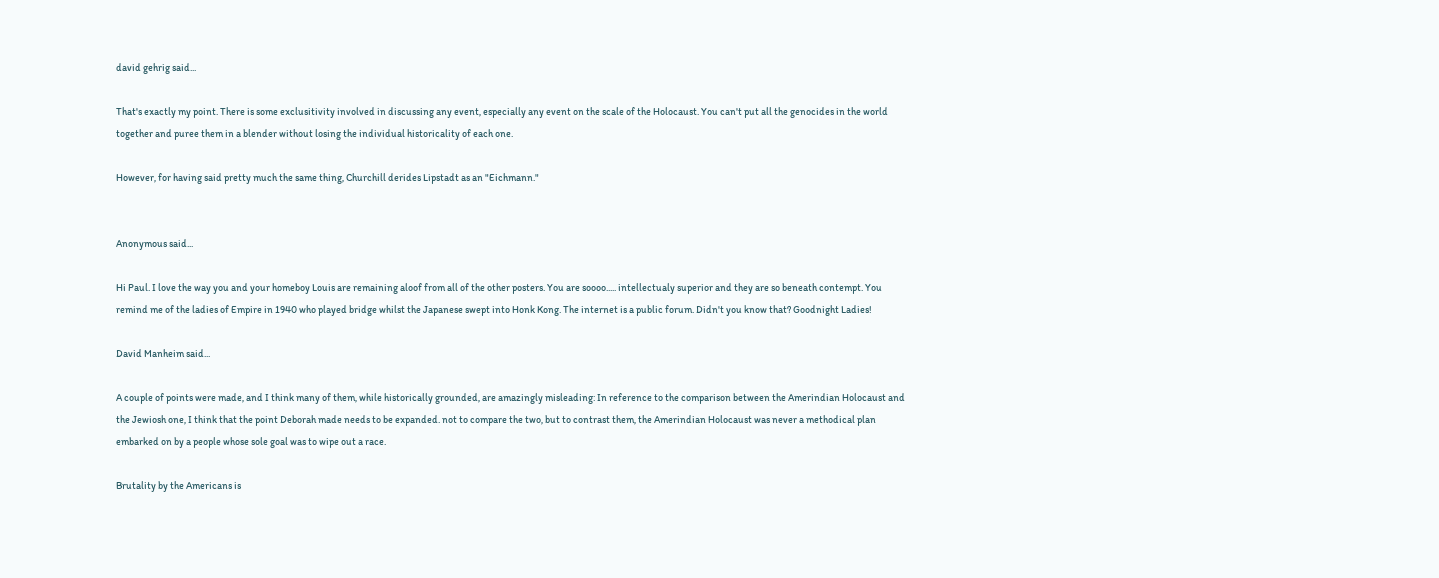david gehrig said...

That's exactly my point. There is some exclusitivity involved in discussing any event, especially any event on the scale of the Holocaust. You can't put all the genocides in the world together and puree them in a blender without losing the individual historicality of each one.

However, for having said pretty much the same thing, Churchill derides Lipstadt as an "Eichmann."


Anonymous said...

Hi Paul. I love the way you and your homeboy Louis are remaining aloof from all of the other posters. You are soooo..... intellectualy superior and they are so beneath contempt. You remind me of the ladies of Empire in 1940 who played bridge whilst the Japanese swept into Honk Kong. The internet is a public forum. Didn't you know that? Goodnight Ladies!

David Manheim said...

A couple of points were made, and I think many of them, while historically grounded, are amazingly misleading: In reference to the comparison between the Amerindian Holocaust and the Jewiosh one, I think that the point Deborah made needs to be expanded. not to compare the two, but to contrast them, the Amerindian Holocaust was never a methodical plan embarked on by a people whose sole goal was to wipe out a race.

Brutality by the Americans is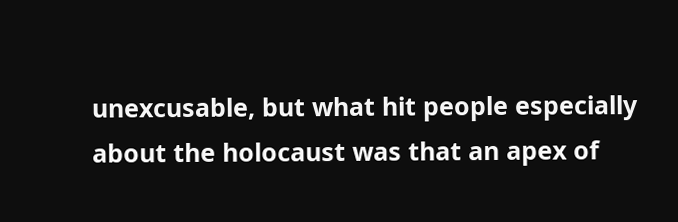unexcusable, but what hit people especially about the holocaust was that an apex of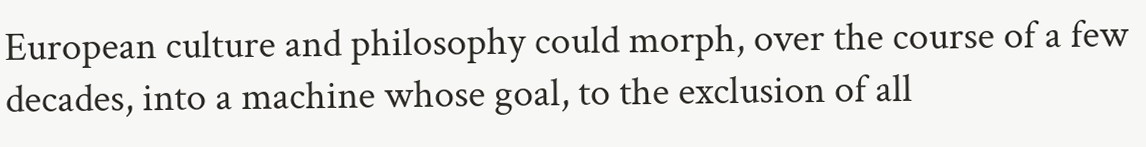European culture and philosophy could morph, over the course of a few decades, into a machine whose goal, to the exclusion of all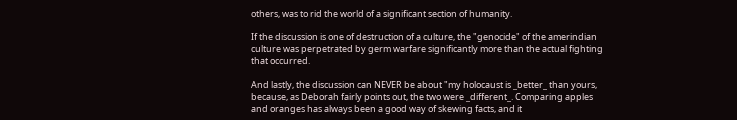others, was to rid the world of a significant section of humanity.

If the discussion is one of destruction of a culture, the "genocide" of the amerindian culture was perpetrated by germ warfare significantly more than the actual fighting that occurred.

And lastly, the discussion can NEVER be about "my holocaust is _better_ than yours, because, as Deborah fairly points out, the two were _different_. Comparing apples and oranges has always been a good way of skewing facts, and it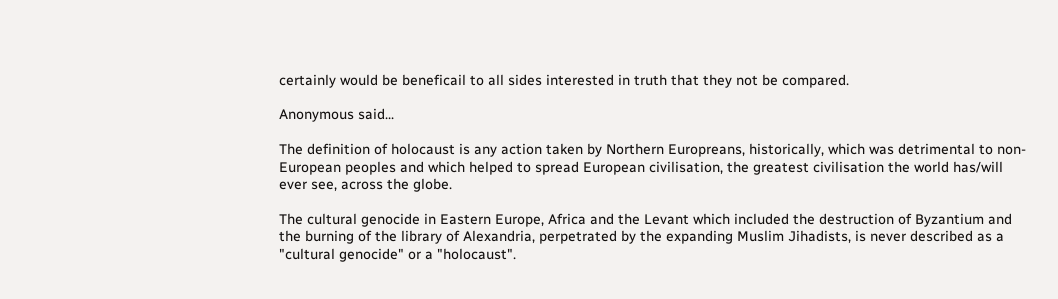certainly would be beneficail to all sides interested in truth that they not be compared.

Anonymous said...

The definition of holocaust is any action taken by Northern Europreans, historically, which was detrimental to non-European peoples and which helped to spread European civilisation, the greatest civilisation the world has/will ever see, across the globe.

The cultural genocide in Eastern Europe, Africa and the Levant which included the destruction of Byzantium and the burning of the library of Alexandria, perpetrated by the expanding Muslim Jihadists, is never described as a "cultural genocide" or a "holocaust".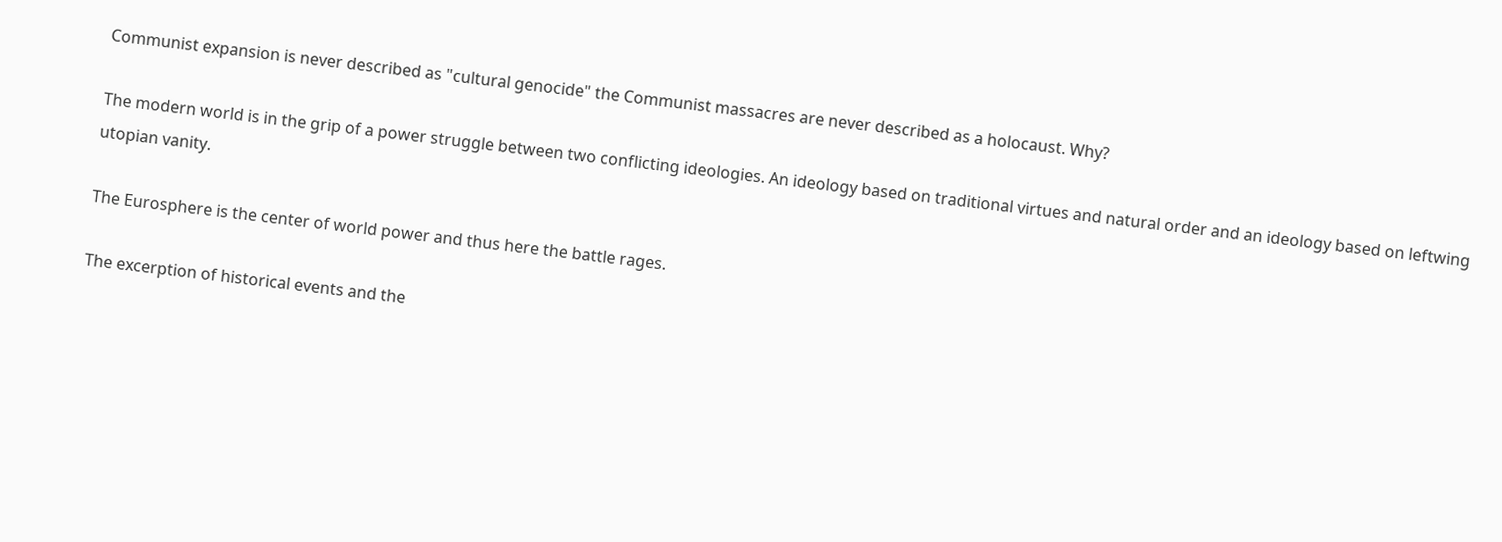Communist expansion is never described as "cultural genocide" the Communist massacres are never described as a holocaust. Why?

The modern world is in the grip of a power struggle between two conflicting ideologies. An ideology based on traditional virtues and natural order and an ideology based on leftwing utopian vanity.

The Eurosphere is the center of world power and thus here the battle rages.

The excerption of historical events and the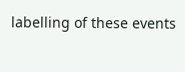labelling of these events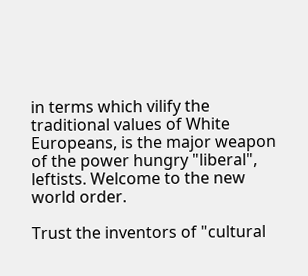in terms which vilify the traditional values of White Europeans, is the major weapon of the power hungry "liberal", leftists. Welcome to the new world order.

Trust the inventors of "cultural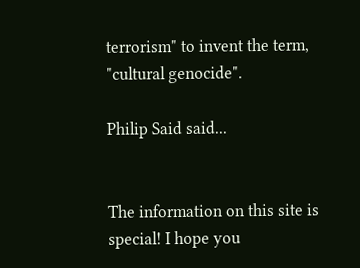terrorism" to invent the term, "cultural genocide".

Philip Said said...


The information on this site is special! I hope you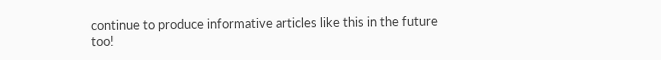continue to produce informative articles like this in the future too!